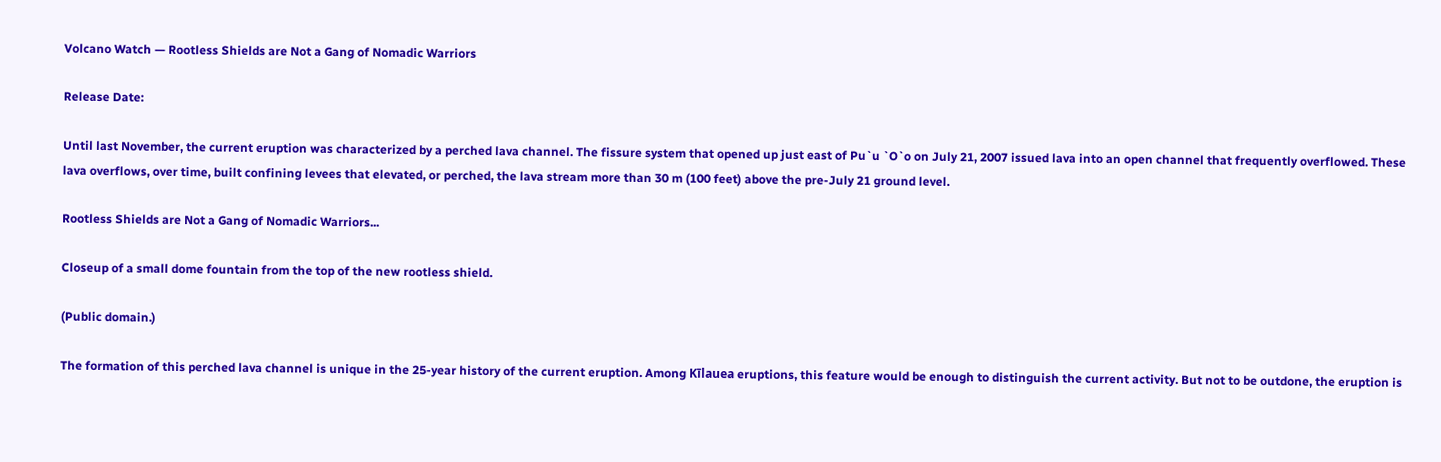Volcano Watch — Rootless Shields are Not a Gang of Nomadic Warriors

Release Date:

Until last November, the current eruption was characterized by a perched lava channel. The fissure system that opened up just east of Pu`u `O`o on July 21, 2007 issued lava into an open channel that frequently overflowed. These lava overflows, over time, built confining levees that elevated, or perched, the lava stream more than 30 m (100 feet) above the pre-July 21 ground level.

Rootless Shields are Not a Gang of Nomadic Warriors...

Closeup of a small dome fountain from the top of the new rootless shield.

(Public domain.)

The formation of this perched lava channel is unique in the 25-year history of the current eruption. Among Kīlauea eruptions, this feature would be enough to distinguish the current activity. But not to be outdone, the eruption is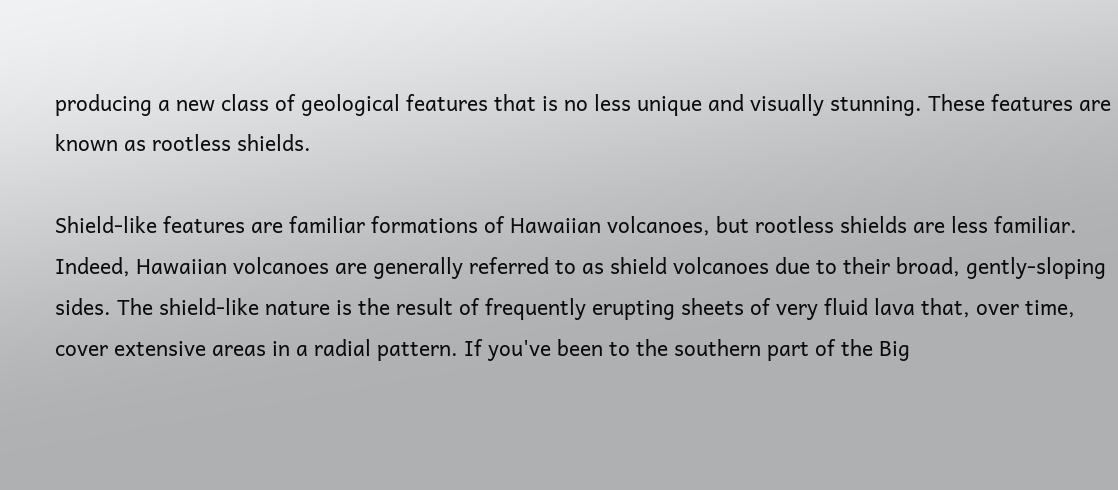producing a new class of geological features that is no less unique and visually stunning. These features are known as rootless shields.

Shield-like features are familiar formations of Hawaiian volcanoes, but rootless shields are less familiar. Indeed, Hawaiian volcanoes are generally referred to as shield volcanoes due to their broad, gently-sloping sides. The shield-like nature is the result of frequently erupting sheets of very fluid lava that, over time, cover extensive areas in a radial pattern. If you've been to the southern part of the Big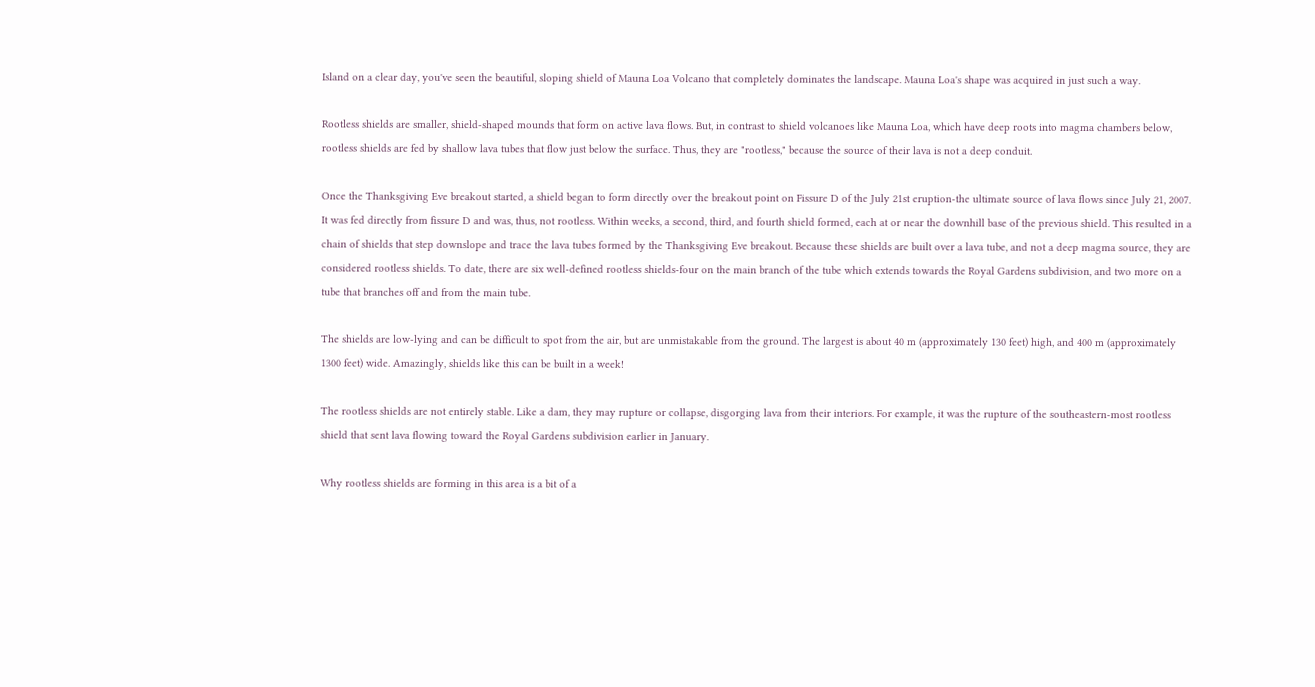Island on a clear day, you've seen the beautiful, sloping shield of Mauna Loa Volcano that completely dominates the landscape. Mauna Loa's shape was acquired in just such a way.

Rootless shields are smaller, shield-shaped mounds that form on active lava flows. But, in contrast to shield volcanoes like Mauna Loa, which have deep roots into magma chambers below, rootless shields are fed by shallow lava tubes that flow just below the surface. Thus, they are "rootless," because the source of their lava is not a deep conduit.

Once the Thanksgiving Eve breakout started, a shield began to form directly over the breakout point on Fissure D of the July 21st eruption-the ultimate source of lava flows since July 21, 2007. It was fed directly from fissure D and was, thus, not rootless. Within weeks, a second, third, and fourth shield formed, each at or near the downhill base of the previous shield. This resulted in a chain of shields that step downslope and trace the lava tubes formed by the Thanksgiving Eve breakout. Because these shields are built over a lava tube, and not a deep magma source, they are considered rootless shields. To date, there are six well-defined rootless shields-four on the main branch of the tube which extends towards the Royal Gardens subdivision, and two more on a tube that branches off and from the main tube.

The shields are low-lying and can be difficult to spot from the air, but are unmistakable from the ground. The largest is about 40 m (approximately 130 feet) high, and 400 m (approximately 1300 feet) wide. Amazingly, shields like this can be built in a week!

The rootless shields are not entirely stable. Like a dam, they may rupture or collapse, disgorging lava from their interiors. For example, it was the rupture of the southeastern-most rootless shield that sent lava flowing toward the Royal Gardens subdivision earlier in January.

Why rootless shields are forming in this area is a bit of a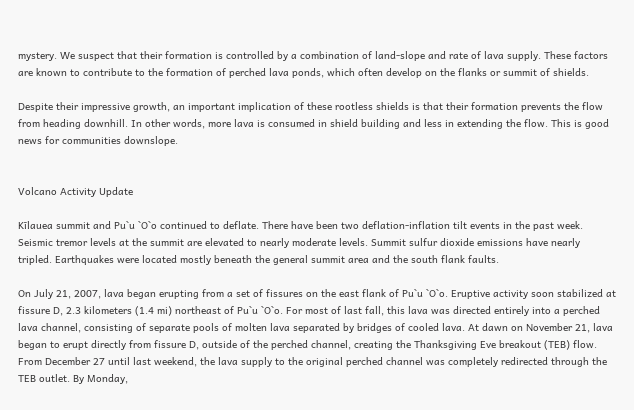mystery. We suspect that their formation is controlled by a combination of land-slope and rate of lava supply. These factors are known to contribute to the formation of perched lava ponds, which often develop on the flanks or summit of shields.

Despite their impressive growth, an important implication of these rootless shields is that their formation prevents the flow from heading downhill. In other words, more lava is consumed in shield building and less in extending the flow. This is good news for communities downslope.


Volcano Activity Update

Kīlauea summit and Pu`u `O`o continued to deflate. There have been two deflation-inflation tilt events in the past week. Seismic tremor levels at the summit are elevated to nearly moderate levels. Summit sulfur dioxide emissions have nearly tripled. Earthquakes were located mostly beneath the general summit area and the south flank faults.

On July 21, 2007, lava began erupting from a set of fissures on the east flank of Pu`u `O`o. Eruptive activity soon stabilized at fissure D, 2.3 kilometers (1.4 mi) northeast of Pu`u `O`o. For most of last fall, this lava was directed entirely into a perched lava channel, consisting of separate pools of molten lava separated by bridges of cooled lava. At dawn on November 21, lava began to erupt directly from fissure D, outside of the perched channel, creating the Thanksgiving Eve breakout (TEB) flow. From December 27 until last weekend, the lava supply to the original perched channel was completely redirected through the TEB outlet. By Monday,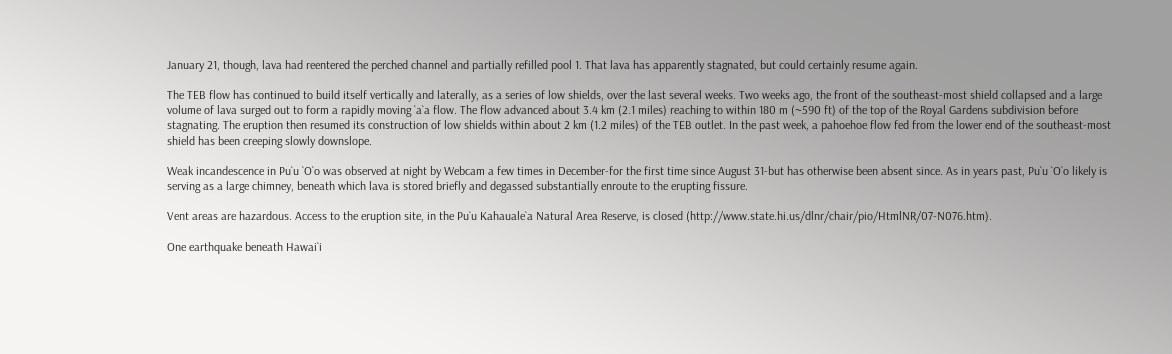January 21, though, lava had reentered the perched channel and partially refilled pool 1. That lava has apparently stagnated, but could certainly resume again.

The TEB flow has continued to build itself vertically and laterally, as a series of low shields, over the last several weeks. Two weeks ago, the front of the southeast-most shield collapsed and a large volume of lava surged out to form a rapidly moving `a`a flow. The flow advanced about 3.4 km (2.1 miles) reaching to within 180 m (~590 ft) of the top of the Royal Gardens subdivision before stagnating. The eruption then resumed its construction of low shields within about 2 km (1.2 miles) of the TEB outlet. In the past week, a pahoehoe flow fed from the lower end of the southeast-most shield has been creeping slowly downslope.

Weak incandescence in Pu`u `O`o was observed at night by Webcam a few times in December-for the first time since August 31-but has otherwise been absent since. As in years past, Pu`u `O`o likely is serving as a large chimney, beneath which lava is stored briefly and degassed substantially enroute to the erupting fissure.

Vent areas are hazardous. Access to the eruption site, in the Pu`u Kahauale`a Natural Area Reserve, is closed (http://www.state.hi.us/dlnr/chair/pio/HtmlNR/07-N076.htm).

One earthquake beneath Hawai`i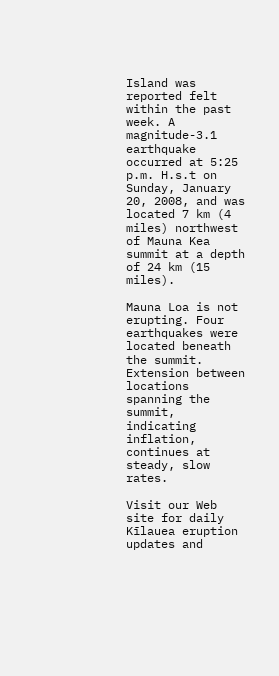Island was reported felt within the past week. A magnitude-3.1 earthquake occurred at 5:25 p.m. H.s.t on Sunday, January 20, 2008, and was located 7 km (4 miles) northwest of Mauna Kea summit at a depth of 24 km (15 miles).

Mauna Loa is not erupting. Four earthquakes were located beneath the summit. Extension between locations spanning the summit, indicating inflation, continues at steady, slow rates.

Visit our Web site for daily Kīlauea eruption updates and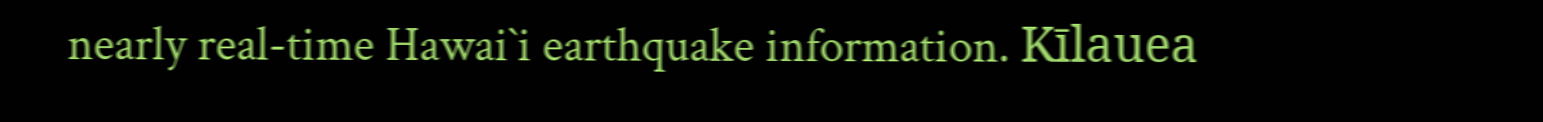nearly real-time Hawai`i earthquake information. Kīlauea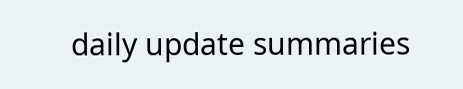daily update summaries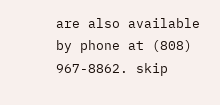are also available by phone at (808) 967-8862. skip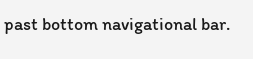past bottom navigational bar.